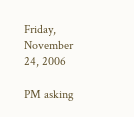Friday, November 24, 2006

PM asking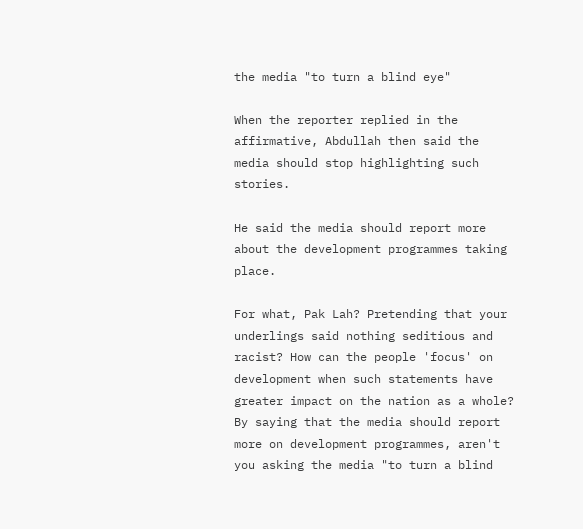the media "to turn a blind eye"

When the reporter replied in the affirmative, Abdullah then said the media should stop highlighting such stories.

He said the media should report more about the development programmes taking place.

For what, Pak Lah? Pretending that your underlings said nothing seditious and racist? How can the people 'focus' on development when such statements have greater impact on the nation as a whole? By saying that the media should report more on development programmes, aren't you asking the media "to turn a blind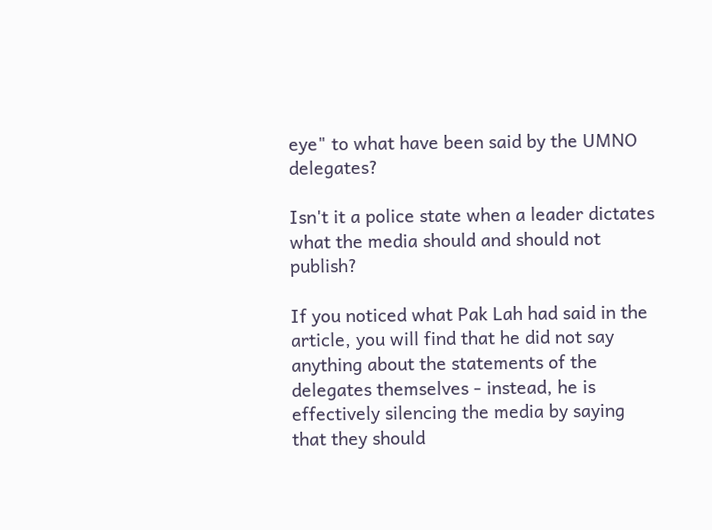eye" to what have been said by the UMNO delegates?

Isn't it a police state when a leader dictates what the media should and should not publish?

If you noticed what Pak Lah had said in the article, you will find that he did not say anything about the statements of the delegates themselves - instead, he is effectively silencing the media by saying that they should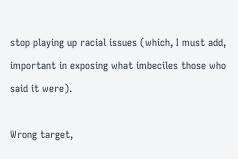stop playing up racial issues (which, I must add, important in exposing what imbeciles those who said it were).

Wrong target,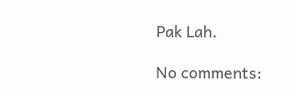Pak Lah.

No comments: